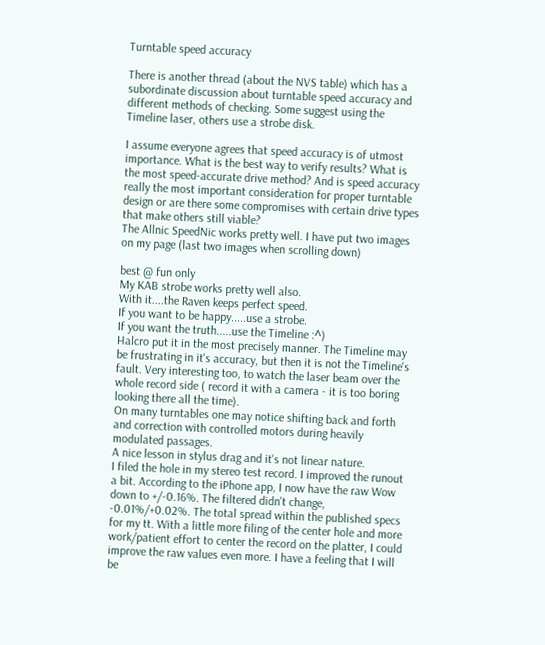Turntable speed accuracy

There is another thread (about the NVS table) which has a subordinate discussion about turntable speed accuracy and different methods of checking. Some suggest using the Timeline laser, others use a strobe disk.

I assume everyone agrees that speed accuracy is of utmost importance. What is the best way to verify results? What is the most speed-accurate drive method? And is speed accuracy really the most important consideration for proper turntable design or are there some compromises with certain drive types that make others still viable?
The Allnic SpeedNic works pretty well. I have put two images on my page (last two images when scrolling down)

best @ fun only
My KAB strobe works pretty well also.
With it....the Raven keeps perfect speed.
If you want to be happy.....use a strobe.
If you want the truth.....use the Timeline :^)
Halcro put it in the most precisely manner. The Timeline may be frustrating in it's accuracy, but then it is not the Timeline's fault. Very interesting too, to watch the laser beam over the whole record side ( record it with a camera - it is too boring looking there all the time).
On many turntables one may notice shifting back and forth and correction with controlled motors during heavily modulated passages.
A nice lesson in stylus drag and it's not linear nature.
I filed the hole in my stereo test record. I improved the runout a bit. According to the iPhone app, I now have the raw Wow down to +/-0.16%. The filtered didn't change, -0.01%/+0.02%. The total spread within the published specs for my tt. With a little more filing of the center hole and more work/patient effort to center the record on the platter, I could improve the raw values even more. I have a feeling that I will be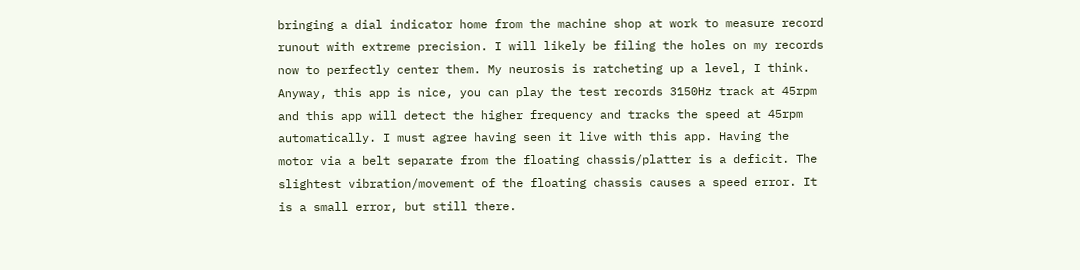bringing a dial indicator home from the machine shop at work to measure record runout with extreme precision. I will likely be filing the holes on my records now to perfectly center them. My neurosis is ratcheting up a level, I think.
Anyway, this app is nice, you can play the test records 3150Hz track at 45rpm and this app will detect the higher frequency and tracks the speed at 45rpm automatically. I must agree having seen it live with this app. Having the motor via a belt separate from the floating chassis/platter is a deficit. The slightest vibration/movement of the floating chassis causes a speed error. It is a small error, but still there.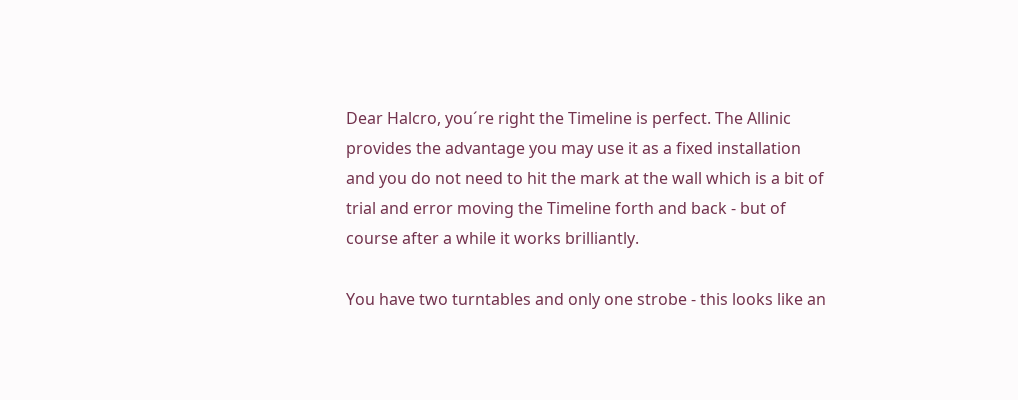Dear Halcro, you´re right the Timeline is perfect. The Allinic provides the advantage you may use it as a fixed installation and you do not need to hit the mark at the wall which is a bit of trial and error moving the Timeline forth and back - but of course after a while it works brilliantly.

You have two turntables and only one strobe - this looks like an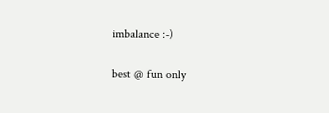imbalance :-)

best @ fun only